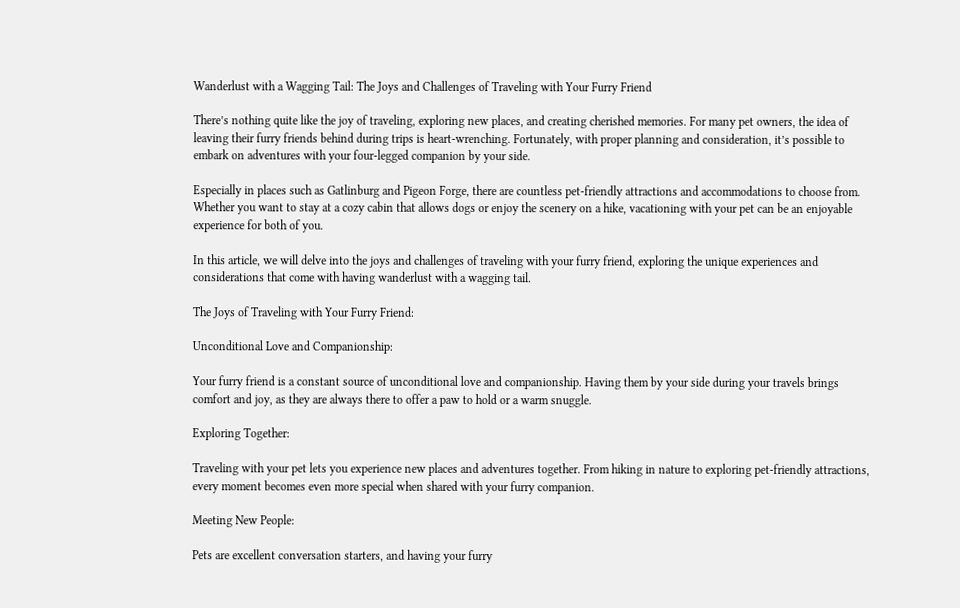Wanderlust with a Wagging Tail: The Joys and Challenges of Traveling with Your Furry Friend

There’s nothing quite like the joy of traveling, exploring new places, and creating cherished memories. For many pet owners, the idea of leaving their furry friends behind during trips is heart-wrenching. Fortunately, with proper planning and consideration, it’s possible to embark on adventures with your four-legged companion by your side.

Especially in places such as Gatlinburg and Pigeon Forge, there are countless pet-friendly attractions and accommodations to choose from. Whether you want to stay at a cozy cabin that allows dogs or enjoy the scenery on a hike, vacationing with your pet can be an enjoyable experience for both of you.

In this article, we will delve into the joys and challenges of traveling with your furry friend, exploring the unique experiences and considerations that come with having wanderlust with a wagging tail.

The Joys of Traveling with Your Furry Friend:

Unconditional Love and Companionship:

Your furry friend is a constant source of unconditional love and companionship. Having them by your side during your travels brings comfort and joy, as they are always there to offer a paw to hold or a warm snuggle.

Exploring Together:

Traveling with your pet lets you experience new places and adventures together. From hiking in nature to exploring pet-friendly attractions, every moment becomes even more special when shared with your furry companion.

Meeting New People:

Pets are excellent conversation starters, and having your furry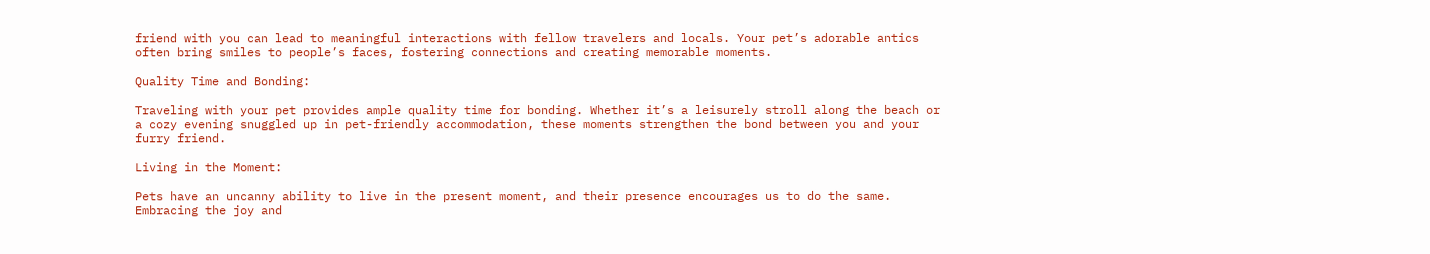friend with you can lead to meaningful interactions with fellow travelers and locals. Your pet’s adorable antics often bring smiles to people’s faces, fostering connections and creating memorable moments.

Quality Time and Bonding:

Traveling with your pet provides ample quality time for bonding. Whether it’s a leisurely stroll along the beach or a cozy evening snuggled up in pet-friendly accommodation, these moments strengthen the bond between you and your furry friend.

Living in the Moment:

Pets have an uncanny ability to live in the present moment, and their presence encourages us to do the same. Embracing the joy and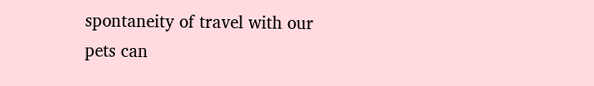spontaneity of travel with our pets can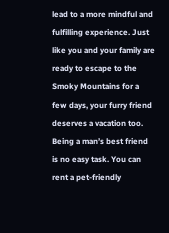lead to a more mindful and fulfilling experience. Just like you and your family are ready to escape to the Smoky Mountains for a few days, your furry friend deserves a vacation too. Being a man’s best friend is no easy task. You can rent a pet-friendly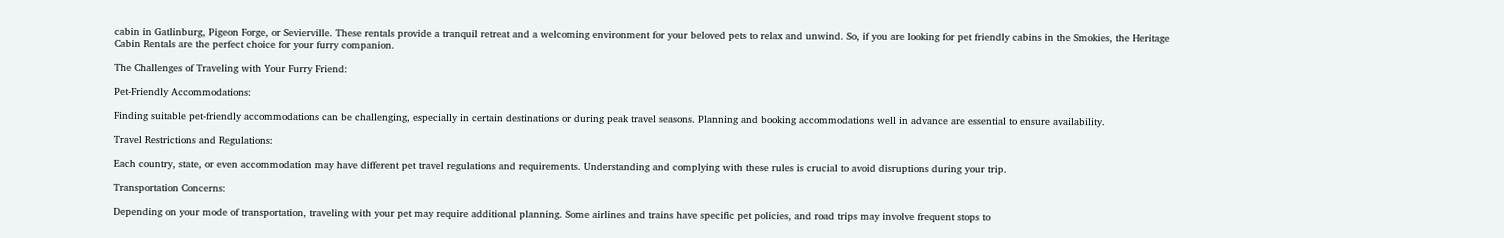cabin in Gatlinburg, Pigeon Forge, or Sevierville. These rentals provide a tranquil retreat and a welcoming environment for your beloved pets to relax and unwind. So, if you are looking for pet friendly cabins in the Smokies, the Heritage Cabin Rentals are the perfect choice for your furry companion.

The Challenges of Traveling with Your Furry Friend:

Pet-Friendly Accommodations:

Finding suitable pet-friendly accommodations can be challenging, especially in certain destinations or during peak travel seasons. Planning and booking accommodations well in advance are essential to ensure availability.

Travel Restrictions and Regulations:

Each country, state, or even accommodation may have different pet travel regulations and requirements. Understanding and complying with these rules is crucial to avoid disruptions during your trip.

Transportation Concerns:

Depending on your mode of transportation, traveling with your pet may require additional planning. Some airlines and trains have specific pet policies, and road trips may involve frequent stops to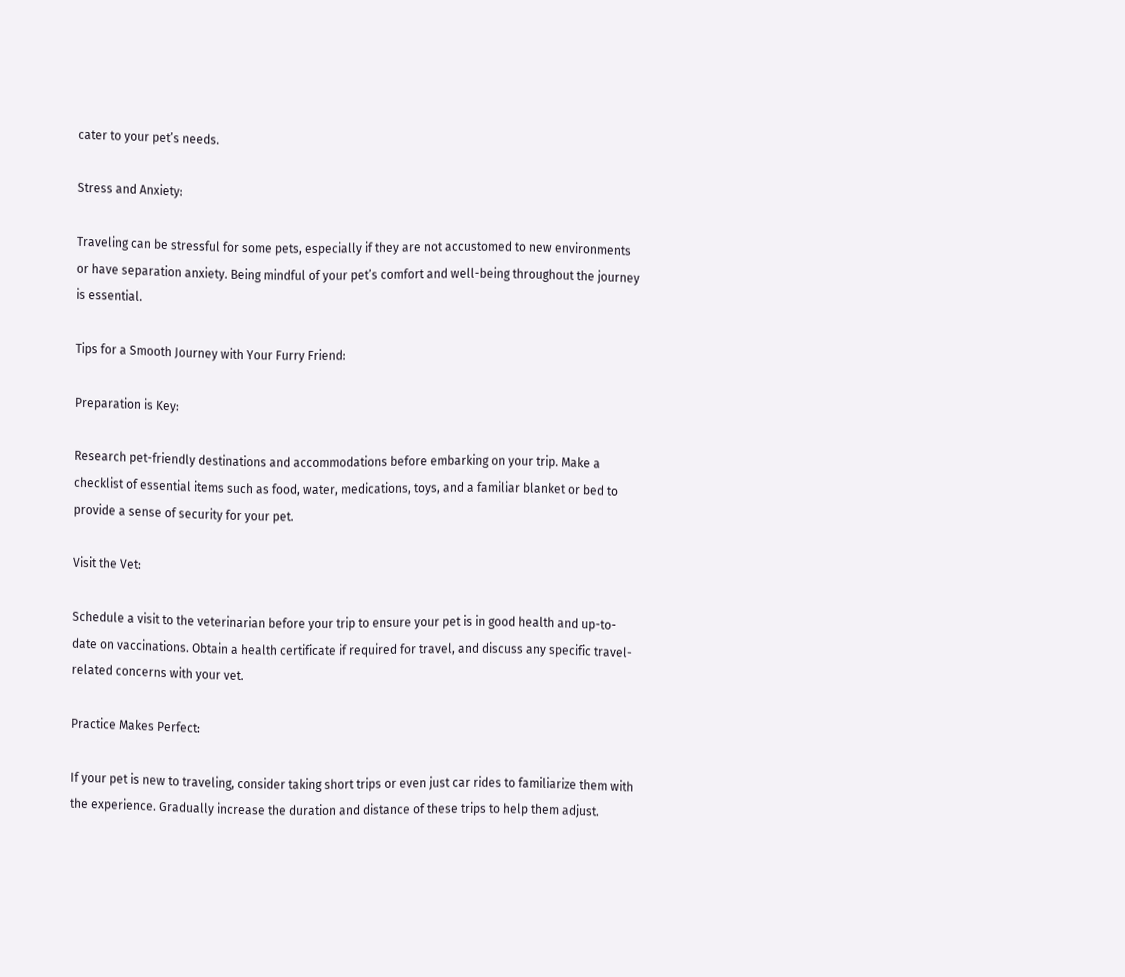cater to your pet’s needs.

Stress and Anxiety:

Traveling can be stressful for some pets, especially if they are not accustomed to new environments or have separation anxiety. Being mindful of your pet’s comfort and well-being throughout the journey is essential.

Tips for a Smooth Journey with Your Furry Friend:

Preparation is Key:

Research pet-friendly destinations and accommodations before embarking on your trip. Make a checklist of essential items such as food, water, medications, toys, and a familiar blanket or bed to provide a sense of security for your pet.

Visit the Vet:

Schedule a visit to the veterinarian before your trip to ensure your pet is in good health and up-to-date on vaccinations. Obtain a health certificate if required for travel, and discuss any specific travel-related concerns with your vet.

Practice Makes Perfect:

If your pet is new to traveling, consider taking short trips or even just car rides to familiarize them with the experience. Gradually increase the duration and distance of these trips to help them adjust.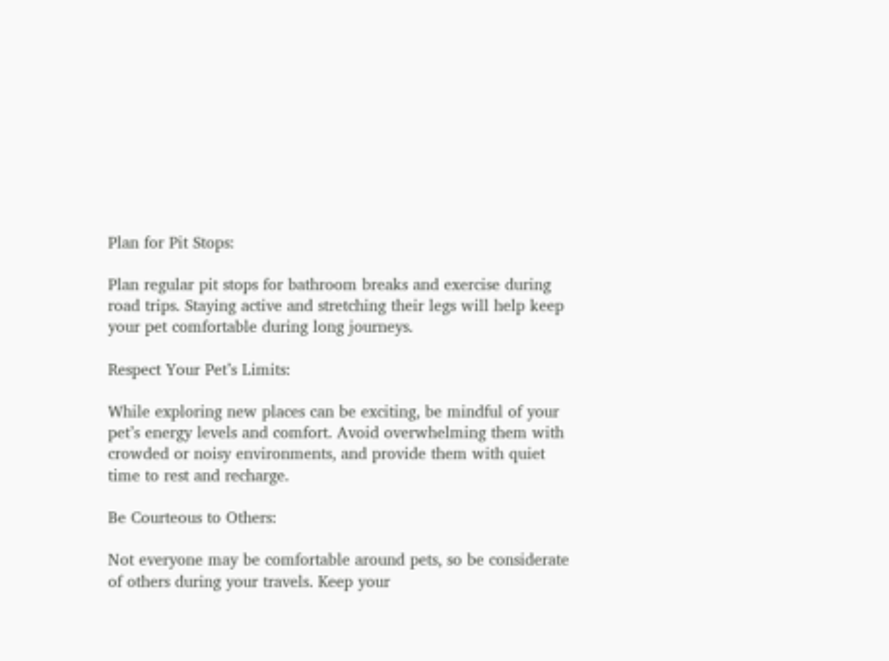Plan for Pit Stops:

Plan regular pit stops for bathroom breaks and exercise during road trips. Staying active and stretching their legs will help keep your pet comfortable during long journeys.

Respect Your Pet’s Limits:

While exploring new places can be exciting, be mindful of your pet’s energy levels and comfort. Avoid overwhelming them with crowded or noisy environments, and provide them with quiet time to rest and recharge.

Be Courteous to Others:

Not everyone may be comfortable around pets, so be considerate of others during your travels. Keep your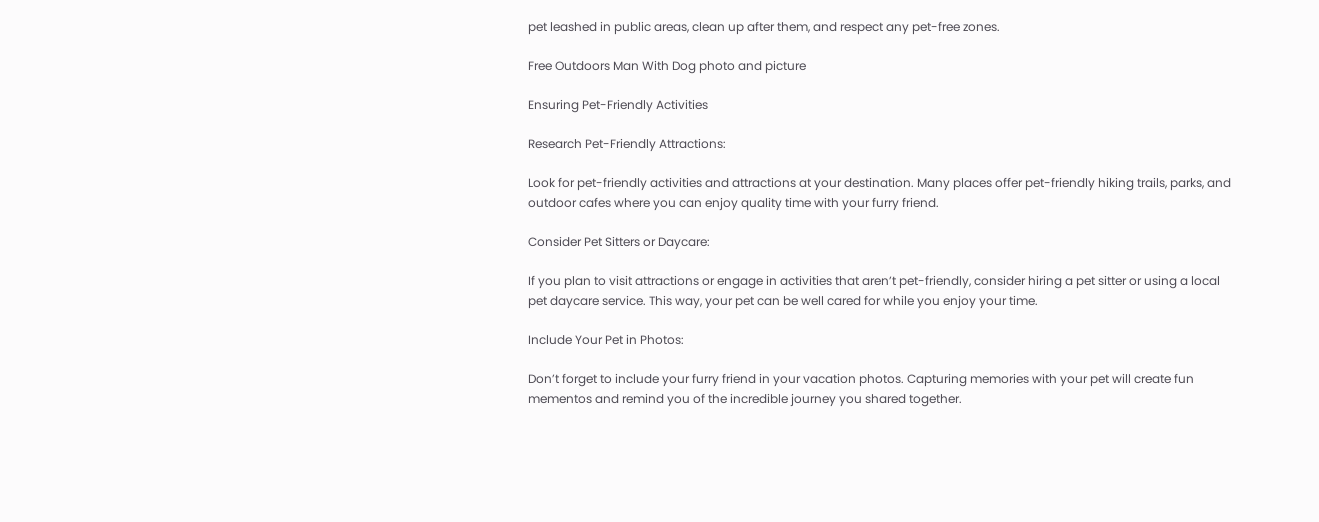pet leashed in public areas, clean up after them, and respect any pet-free zones.

Free Outdoors Man With Dog photo and picture

Ensuring Pet-Friendly Activities

Research Pet-Friendly Attractions:

Look for pet-friendly activities and attractions at your destination. Many places offer pet-friendly hiking trails, parks, and outdoor cafes where you can enjoy quality time with your furry friend.

Consider Pet Sitters or Daycare:

If you plan to visit attractions or engage in activities that aren’t pet-friendly, consider hiring a pet sitter or using a local pet daycare service. This way, your pet can be well cared for while you enjoy your time.

Include Your Pet in Photos:

Don’t forget to include your furry friend in your vacation photos. Capturing memories with your pet will create fun mementos and remind you of the incredible journey you shared together.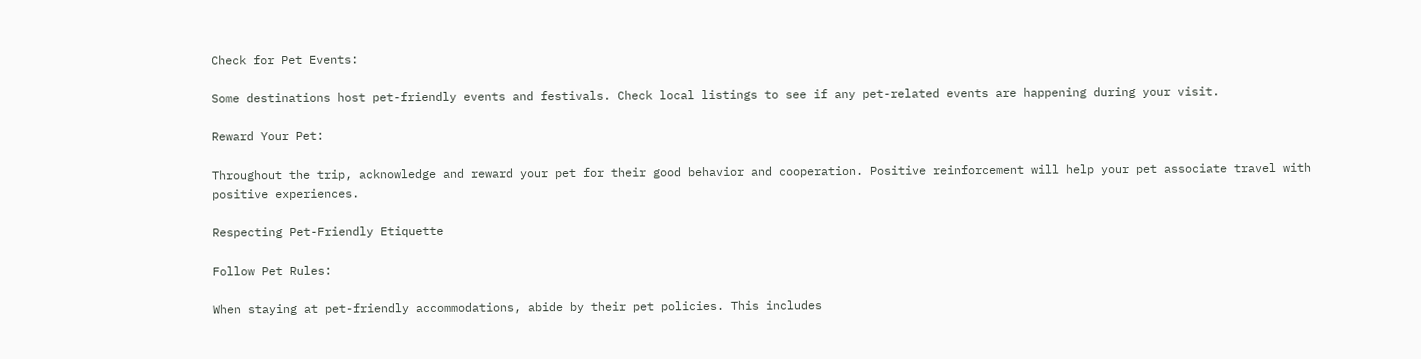Check for Pet Events:

Some destinations host pet-friendly events and festivals. Check local listings to see if any pet-related events are happening during your visit.

Reward Your Pet:

Throughout the trip, acknowledge and reward your pet for their good behavior and cooperation. Positive reinforcement will help your pet associate travel with positive experiences.

Respecting Pet-Friendly Etiquette

Follow Pet Rules:

When staying at pet-friendly accommodations, abide by their pet policies. This includes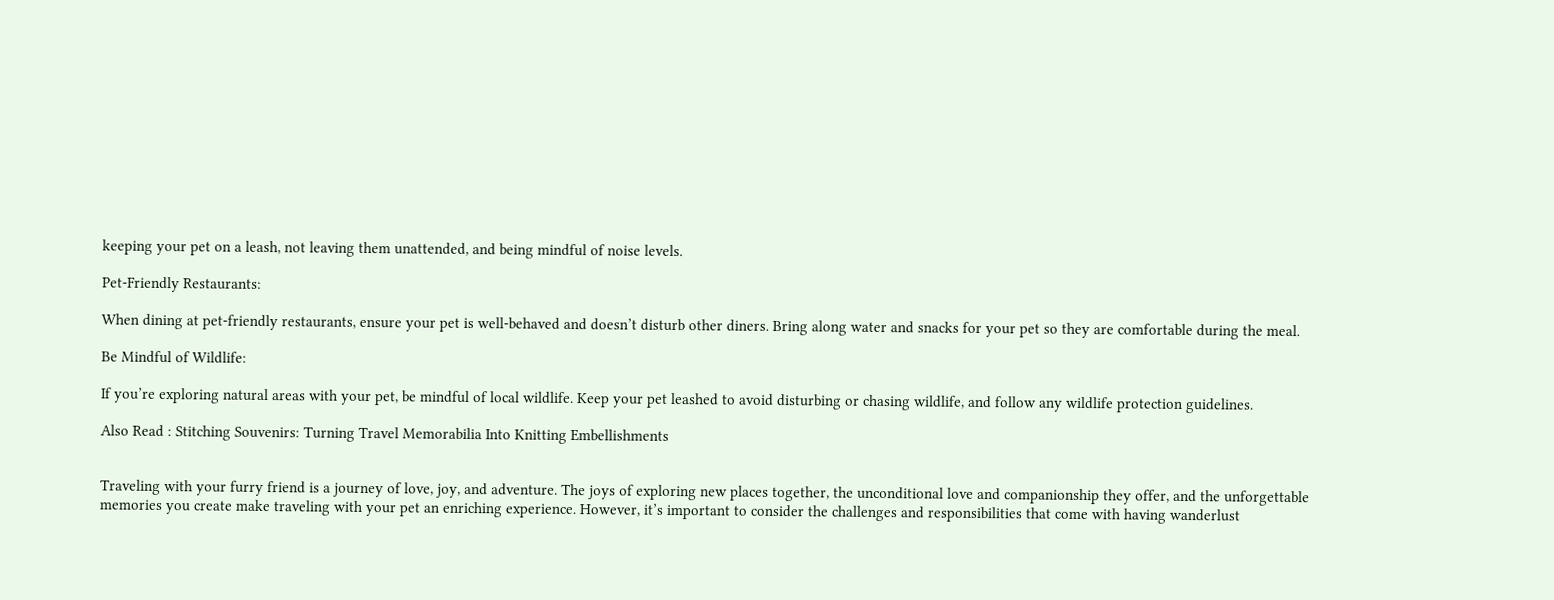keeping your pet on a leash, not leaving them unattended, and being mindful of noise levels.

Pet-Friendly Restaurants:

When dining at pet-friendly restaurants, ensure your pet is well-behaved and doesn’t disturb other diners. Bring along water and snacks for your pet so they are comfortable during the meal.

Be Mindful of Wildlife:

If you’re exploring natural areas with your pet, be mindful of local wildlife. Keep your pet leashed to avoid disturbing or chasing wildlife, and follow any wildlife protection guidelines.

Also Read : Stitching Souvenirs: Turning Travel Memorabilia Into Knitting Embellishments


Traveling with your furry friend is a journey of love, joy, and adventure. The joys of exploring new places together, the unconditional love and companionship they offer, and the unforgettable memories you create make traveling with your pet an enriching experience. However, it’s important to consider the challenges and responsibilities that come with having wanderlust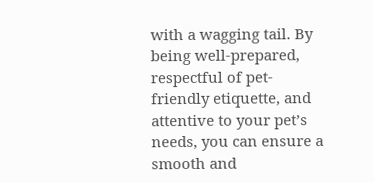with a wagging tail. By being well-prepared, respectful of pet-friendly etiquette, and attentive to your pet’s needs, you can ensure a smooth and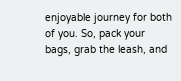enjoyable journey for both of you. So, pack your bags, grab the leash, and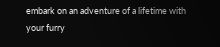embark on an adventure of a lifetime with your furry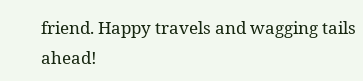friend. Happy travels and wagging tails ahead!